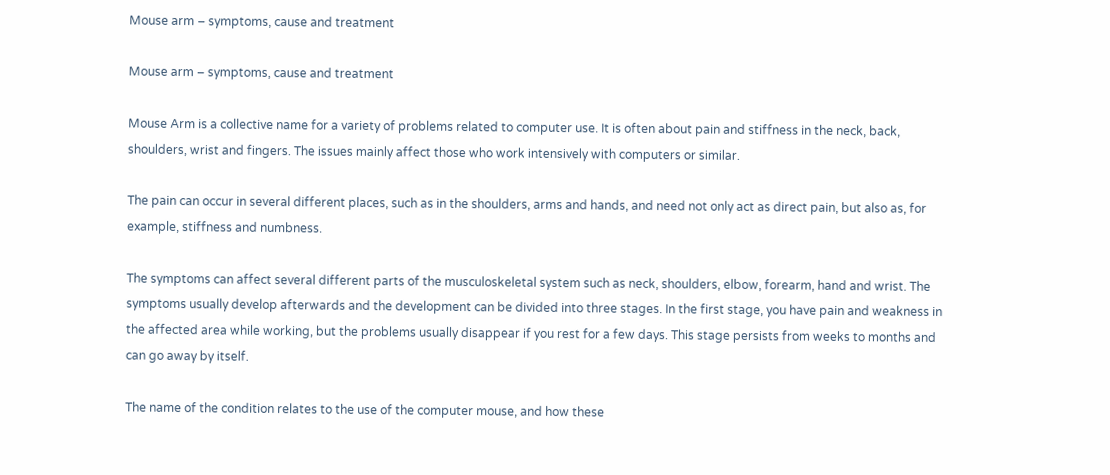Mouse arm – symptoms, cause and treatment

Mouse arm – symptoms, cause and treatment

Mouse Arm is a collective name for a variety of problems related to computer use. It is often about pain and stiffness in the neck, back, shoulders, wrist and fingers. The issues mainly affect those who work intensively with computers or similar.

The pain can occur in several different places, such as in the shoulders, arms and hands, and need not only act as direct pain, but also as, for example, stiffness and numbness.

The symptoms can affect several different parts of the musculoskeletal system such as neck, shoulders, elbow, forearm, hand and wrist. The symptoms usually develop afterwards and the development can be divided into three stages. In the first stage, you have pain and weakness in the affected area while working, but the problems usually disappear if you rest for a few days. This stage persists from weeks to months and can go away by itself.

The name of the condition relates to the use of the computer mouse, and how these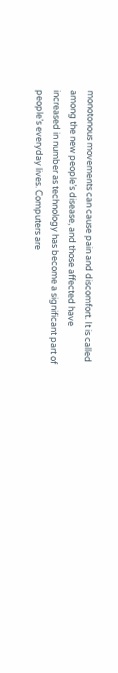monotonous movements can cause pain and discomfort. It is called among the new people’s disease, and those affected have increased in number as technology has become a significant part of people’s everyday lives. Computers are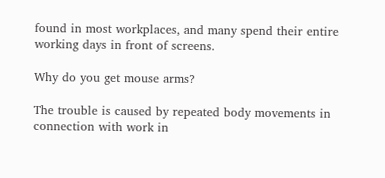found in most workplaces, and many spend their entire working days in front of screens.

Why do you get mouse arms?

The trouble is caused by repeated body movements in connection with work in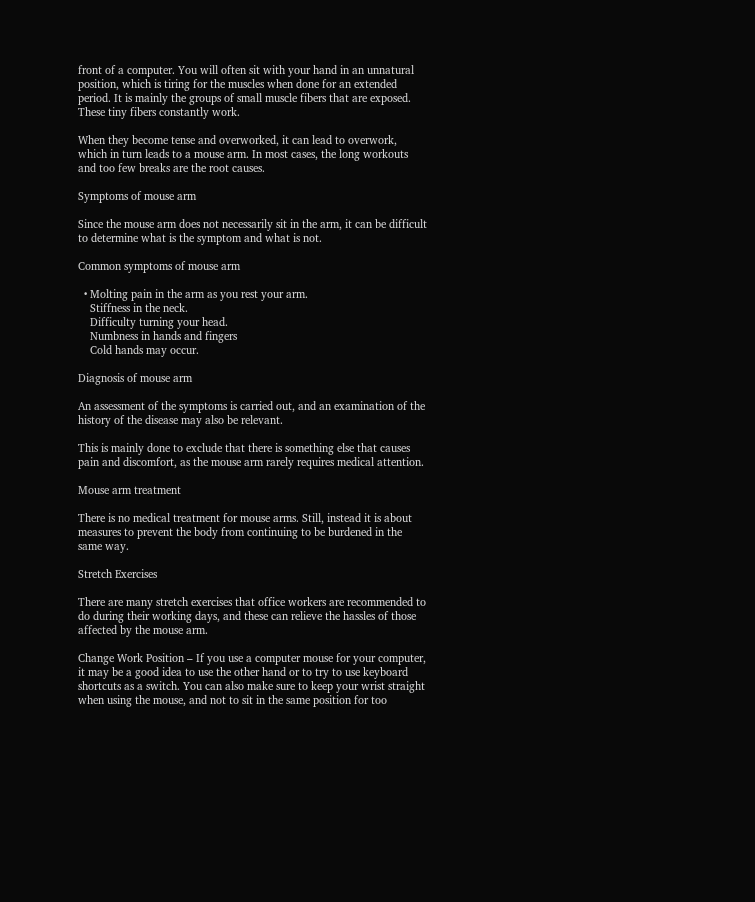front of a computer. You will often sit with your hand in an unnatural position, which is tiring for the muscles when done for an extended period. It is mainly the groups of small muscle fibers that are exposed. These tiny fibers constantly work.

When they become tense and overworked, it can lead to overwork, which in turn leads to a mouse arm. In most cases, the long workouts and too few breaks are the root causes.

Symptoms of mouse arm

Since the mouse arm does not necessarily sit in the arm, it can be difficult to determine what is the symptom and what is not.

Common symptoms of mouse arm

  • Molting pain in the arm as you rest your arm.
    Stiffness in the neck.
    Difficulty turning your head.
    Numbness in hands and fingers
    Cold hands may occur.

Diagnosis of mouse arm

An assessment of the symptoms is carried out, and an examination of the history of the disease may also be relevant.

This is mainly done to exclude that there is something else that causes pain and discomfort, as the mouse arm rarely requires medical attention.

Mouse arm treatment

There is no medical treatment for mouse arms. Still, instead it is about measures to prevent the body from continuing to be burdened in the same way.

Stretch Exercises

There are many stretch exercises that office workers are recommended to do during their working days, and these can relieve the hassles of those affected by the mouse arm.

Change Work Position – If you use a computer mouse for your computer, it may be a good idea to use the other hand or to try to use keyboard shortcuts as a switch. You can also make sure to keep your wrist straight when using the mouse, and not to sit in the same position for too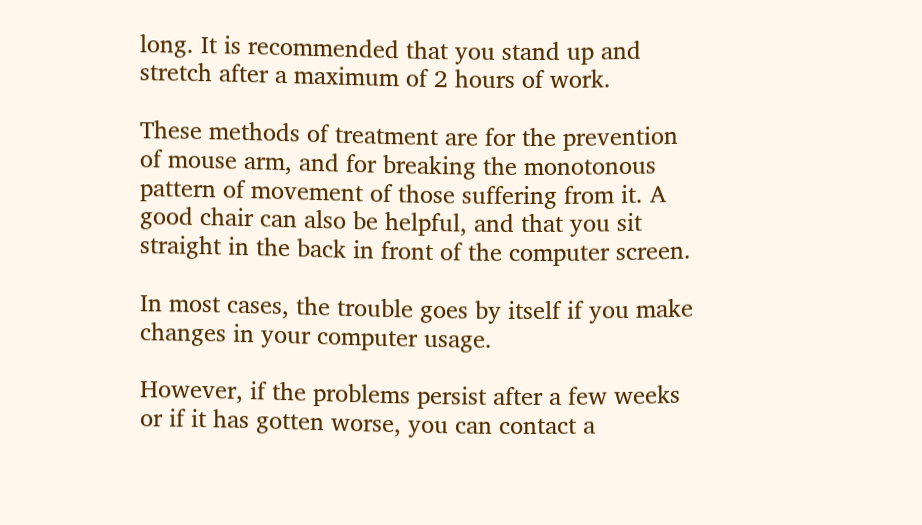long. It is recommended that you stand up and stretch after a maximum of 2 hours of work.

These methods of treatment are for the prevention of mouse arm, and for breaking the monotonous pattern of movement of those suffering from it. A good chair can also be helpful, and that you sit straight in the back in front of the computer screen.

In most cases, the trouble goes by itself if you make changes in your computer usage.

However, if the problems persist after a few weeks or if it has gotten worse, you can contact a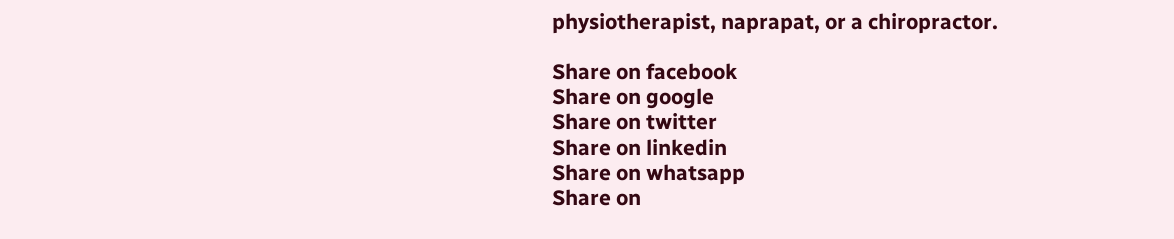physiotherapist, naprapat, or a chiropractor.

Share on facebook
Share on google
Share on twitter
Share on linkedin
Share on whatsapp
Share on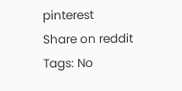pinterest
Share on reddit
Tags: No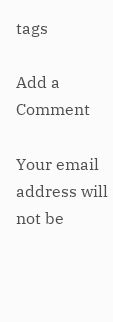tags

Add a Comment

Your email address will not be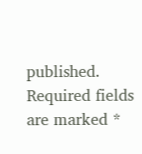published. Required fields are marked *